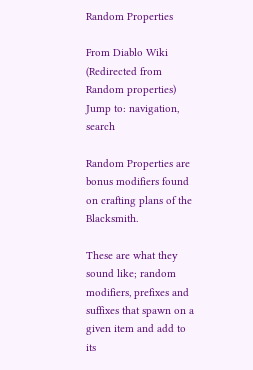Random Properties

From Diablo Wiki
(Redirected from Random properties)
Jump to: navigation, search

Random Properties are bonus modifiers found on crafting plans of the Blacksmith.

These are what they sound like; random modifiers, prefixes and suffixes that spawn on a given item and add to its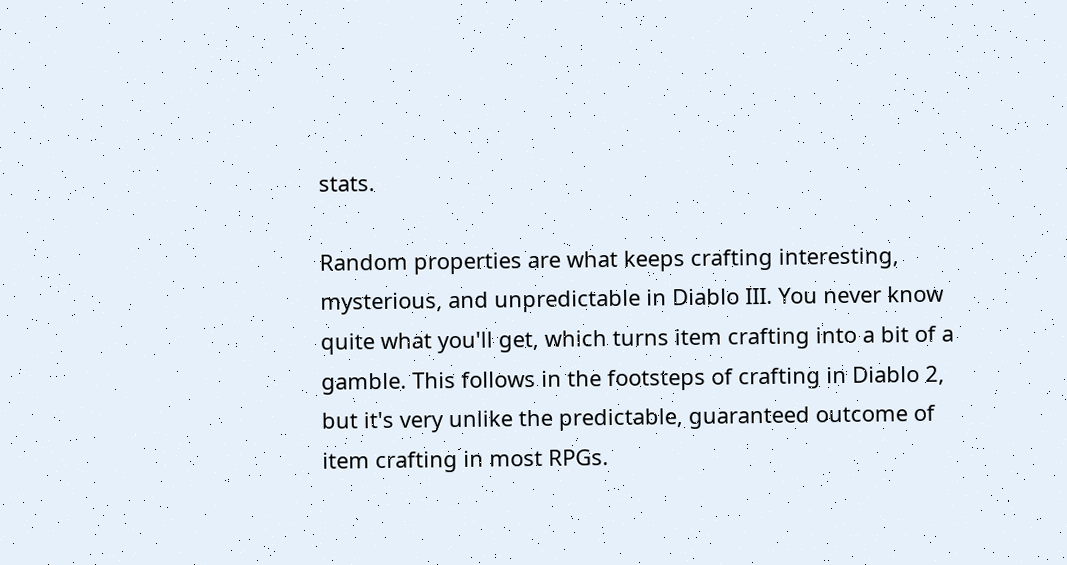stats.

Random properties are what keeps crafting interesting, mysterious, and unpredictable in Diablo III. You never know quite what you'll get, which turns item crafting into a bit of a gamble. This follows in the footsteps of crafting in Diablo 2, but it's very unlike the predictable, guaranteed outcome of item crafting in most RPGs.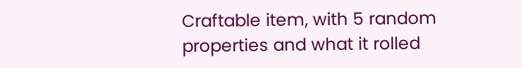Craftable item, with 5 random properties and what it rolled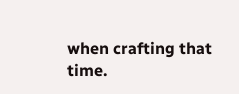when crafting that time.